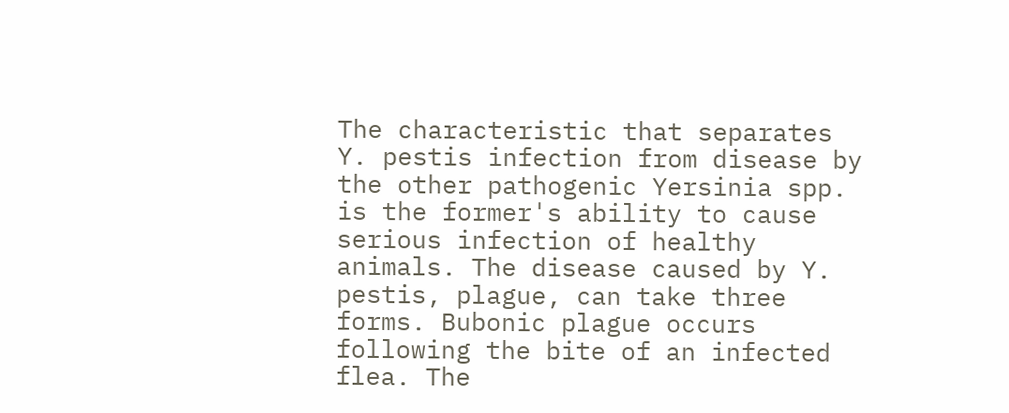The characteristic that separates Y. pestis infection from disease by the other pathogenic Yersinia spp. is the former's ability to cause serious infection of healthy animals. The disease caused by Y. pestis, plague, can take three forms. Bubonic plague occurs following the bite of an infected flea. The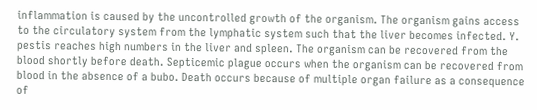inflammation is caused by the uncontrolled growth of the organism. The organism gains access to the circulatory system from the lymphatic system such that the liver becomes infected. Y. pestis reaches high numbers in the liver and spleen. The organism can be recovered from the blood shortly before death. Septicemic plague occurs when the organism can be recovered from blood in the absence of a bubo. Death occurs because of multiple organ failure as a consequence of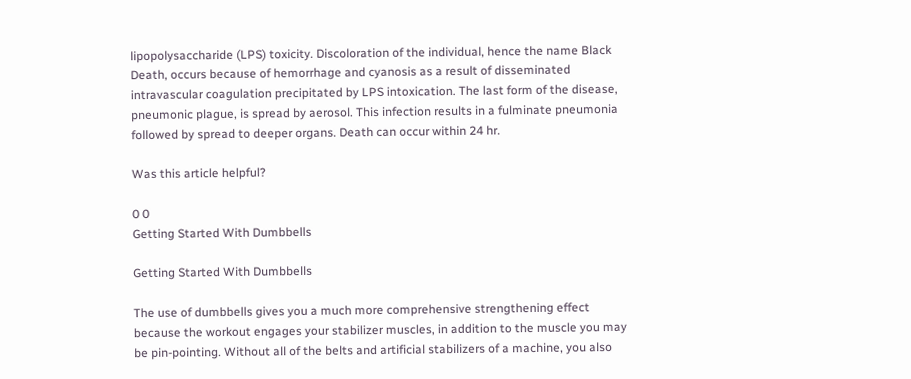lipopolysaccharide (LPS) toxicity. Discoloration of the individual, hence the name Black Death, occurs because of hemorrhage and cyanosis as a result of disseminated intravascular coagulation precipitated by LPS intoxication. The last form of the disease, pneumonic plague, is spread by aerosol. This infection results in a fulminate pneumonia followed by spread to deeper organs. Death can occur within 24 hr.

Was this article helpful?

0 0
Getting Started With Dumbbells

Getting Started With Dumbbells

The use of dumbbells gives you a much more comprehensive strengthening effect because the workout engages your stabilizer muscles, in addition to the muscle you may be pin-pointing. Without all of the belts and artificial stabilizers of a machine, you also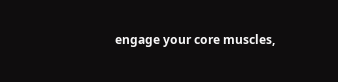engage your core muscles,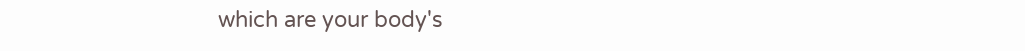which are your body's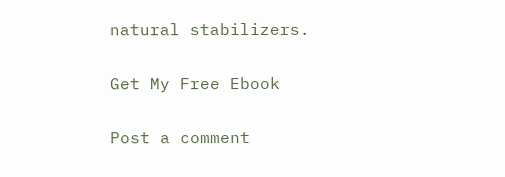natural stabilizers.

Get My Free Ebook

Post a comment